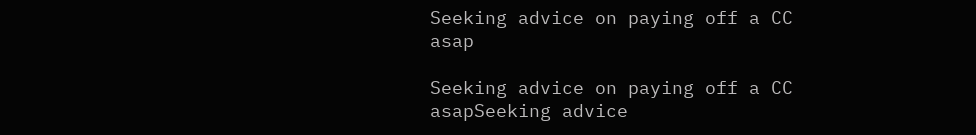Seeking advice on paying off a CC asap

Seeking advice on paying off a CC asapSeeking advice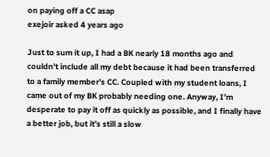on paying off a CC asap
exejoir asked 4 years ago

Just to sum it up, I had a BK nearly 18 months ago and couldn’t include all my debt because it had been transferred to a family member’s CC. Coupled with my student loans, I came out of my BK probably needing one. Anyway, I’m desperate to pay it off as quickly as possible, and I finally have a better job, but it’s still a slow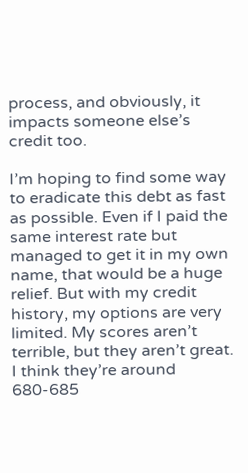process, and obviously, it impacts someone else’s credit too.

I’m hoping to find some way to eradicate this debt as fast as possible. Even if I paid the same interest rate but managed to get it in my own name, that would be a huge relief. But with my credit history, my options are very limited. My scores aren’t terrible, but they aren’t great. I think they’re around 680-685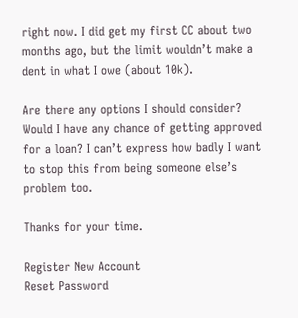right now. I did get my first CC about two months ago, but the limit wouldn’t make a dent in what I owe (about 10k).

Are there any options I should consider? Would I have any chance of getting approved for a loan? I can’t express how badly I want to stop this from being someone else’s problem too.

Thanks for your time.

Register New Account
Reset Password